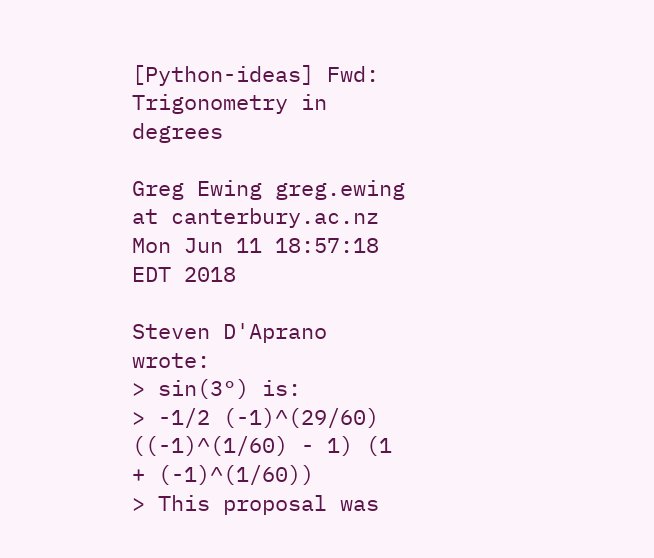[Python-ideas] Fwd: Trigonometry in degrees

Greg Ewing greg.ewing at canterbury.ac.nz
Mon Jun 11 18:57:18 EDT 2018

Steven D'Aprano wrote:
> sin(3°) is:
> -1/2 (-1)^(29/60) ((-1)^(1/60) - 1) (1 + (-1)^(1/60))
> This proposal was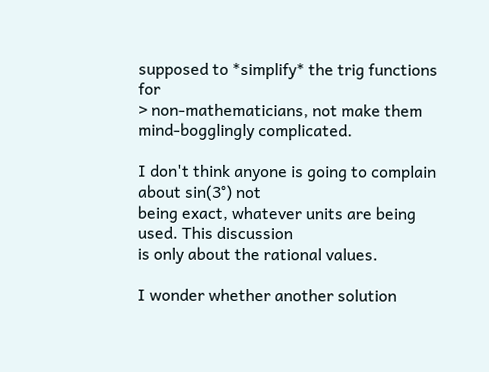supposed to *simplify* the trig functions for
> non-mathematicians, not make them mind-bogglingly complicated.

I don't think anyone is going to complain about sin(3°) not
being exact, whatever units are being used. This discussion
is only about the rational values.

I wonder whether another solution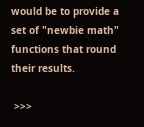would be to provide a
set of "newbie math" functions that round their results.

 >>>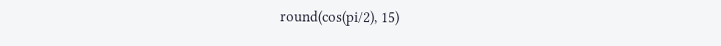round(cos(pi/2), 15)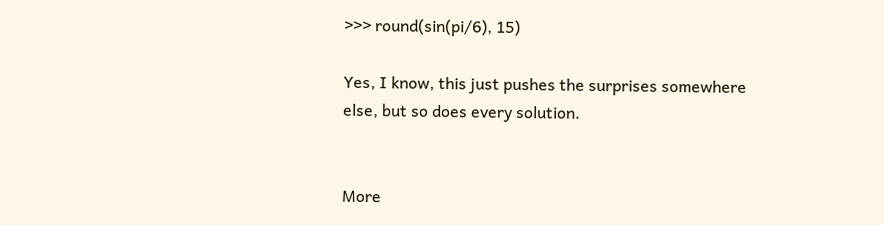>>> round(sin(pi/6), 15)

Yes, I know, this just pushes the surprises somewhere
else, but so does every solution.


More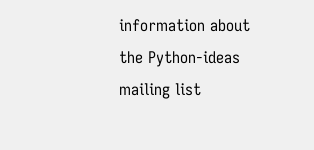information about the Python-ideas mailing list